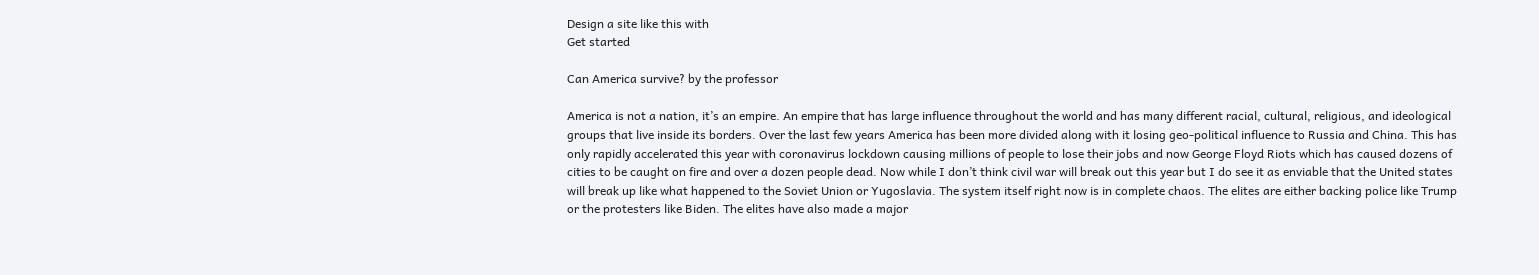Design a site like this with
Get started

Can America survive? by the professor

America is not a nation, it’s an empire. An empire that has large influence throughout the world and has many different racial, cultural, religious, and ideological groups that live inside its borders. Over the last few years America has been more divided along with it losing geo-political influence to Russia and China. This has only rapidly accelerated this year with coronavirus lockdown causing millions of people to lose their jobs and now George Floyd Riots which has caused dozens of cities to be caught on fire and over a dozen people dead. Now while I don’t think civil war will break out this year but I do see it as enviable that the United states will break up like what happened to the Soviet Union or Yugoslavia. The system itself right now is in complete chaos. The elites are either backing police like Trump or the protesters like Biden. The elites have also made a major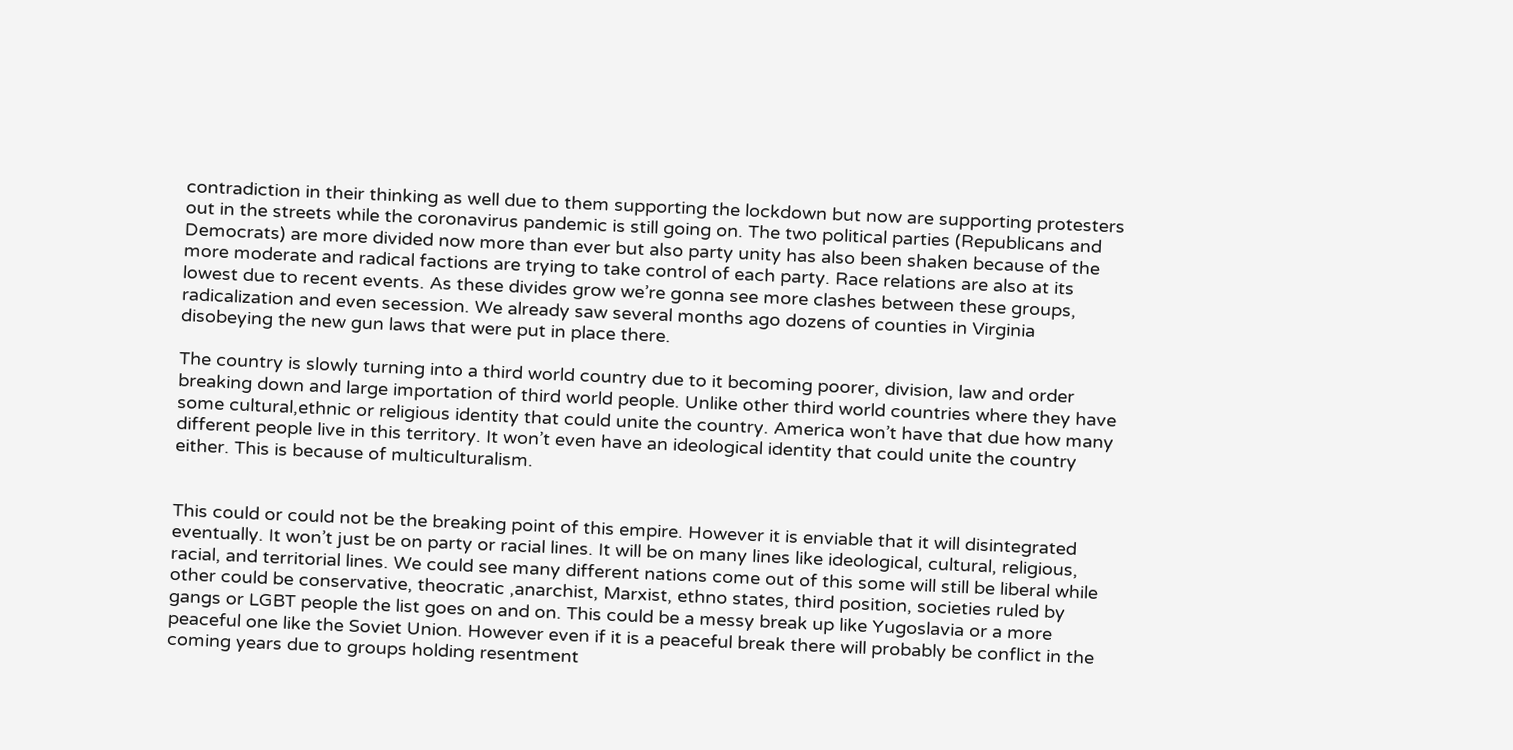contradiction in their thinking as well due to them supporting the lockdown but now are supporting protesters out in the streets while the coronavirus pandemic is still going on. The two political parties (Republicans and Democrats) are more divided now more than ever but also party unity has also been shaken because of the more moderate and radical factions are trying to take control of each party. Race relations are also at its lowest due to recent events. As these divides grow we’re gonna see more clashes between these groups, radicalization and even secession. We already saw several months ago dozens of counties in Virginia disobeying the new gun laws that were put in place there.

The country is slowly turning into a third world country due to it becoming poorer, division, law and order breaking down and large importation of third world people. Unlike other third world countries where they have some cultural,ethnic or religious identity that could unite the country. America won’t have that due how many different people live in this territory. It won’t even have an ideological identity that could unite the country either. This is because of multiculturalism.


This could or could not be the breaking point of this empire. However it is enviable that it will disintegrated eventually. It won’t just be on party or racial lines. It will be on many lines like ideological, cultural, religious, racial, and territorial lines. We could see many different nations come out of this some will still be liberal while other could be conservative, theocratic ,anarchist, Marxist, ethno states, third position, societies ruled by gangs or LGBT people the list goes on and on. This could be a messy break up like Yugoslavia or a more peaceful one like the Soviet Union. However even if it is a peaceful break there will probably be conflict in the coming years due to groups holding resentment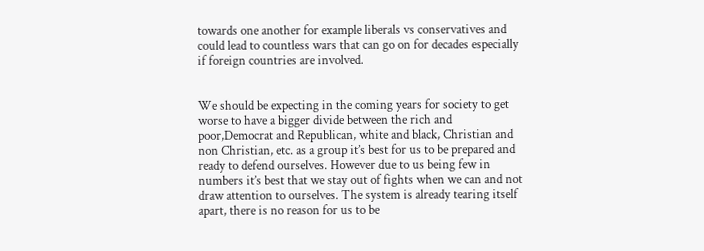towards one another for example liberals vs conservatives and could lead to countless wars that can go on for decades especially if foreign countries are involved.


We should be expecting in the coming years for society to get worse to have a bigger divide between the rich and poor,Democrat and Republican, white and black, Christian and non Christian, etc. as a group it’s best for us to be prepared and ready to defend ourselves. However due to us being few in numbers it’s best that we stay out of fights when we can and not draw attention to ourselves. The system is already tearing itself apart, there is no reason for us to be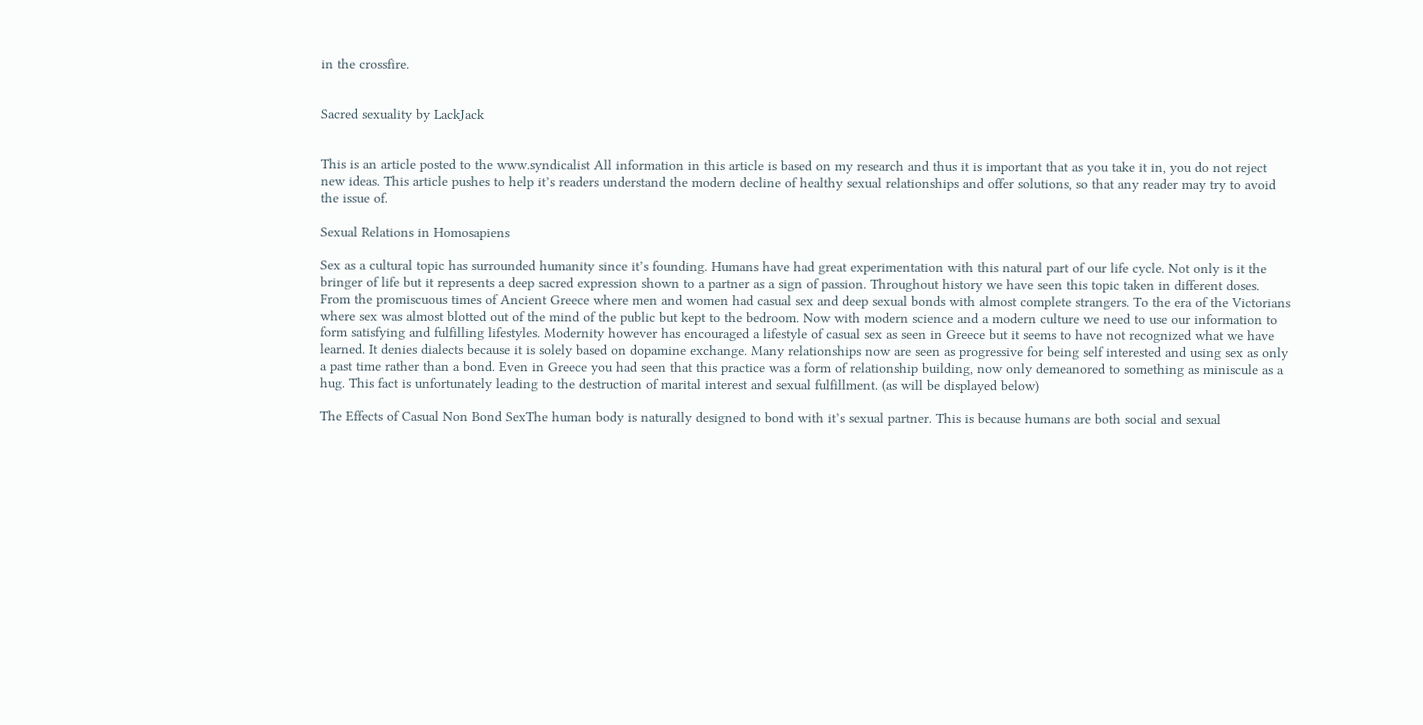in the crossfire.


Sacred sexuality by LackJack


This is an article posted to the www.syndicalist All information in this article is based on my research and thus it is important that as you take it in, you do not reject new ideas. This article pushes to help it’s readers understand the modern decline of healthy sexual relationships and offer solutions, so that any reader may try to avoid the issue of.

Sexual Relations in Homosapiens

Sex as a cultural topic has surrounded humanity since it’s founding. Humans have had great experimentation with this natural part of our life cycle. Not only is it the bringer of life but it represents a deep sacred expression shown to a partner as a sign of passion. Throughout history we have seen this topic taken in different doses. From the promiscuous times of Ancient Greece where men and women had casual sex and deep sexual bonds with almost complete strangers. To the era of the Victorians where sex was almost blotted out of the mind of the public but kept to the bedroom. Now with modern science and a modern culture we need to use our information to form satisfying and fulfilling lifestyles. Modernity however has encouraged a lifestyle of casual sex as seen in Greece but it seems to have not recognized what we have learned. It denies dialects because it is solely based on dopamine exchange. Many relationships now are seen as progressive for being self interested and using sex as only a past time rather than a bond. Even in Greece you had seen that this practice was a form of relationship building, now only demeanored to something as miniscule as a hug. This fact is unfortunately leading to the destruction of marital interest and sexual fulfillment. (as will be displayed below)

The Effects of Casual Non Bond SexThe human body is naturally designed to bond with it’s sexual partner. This is because humans are both social and sexual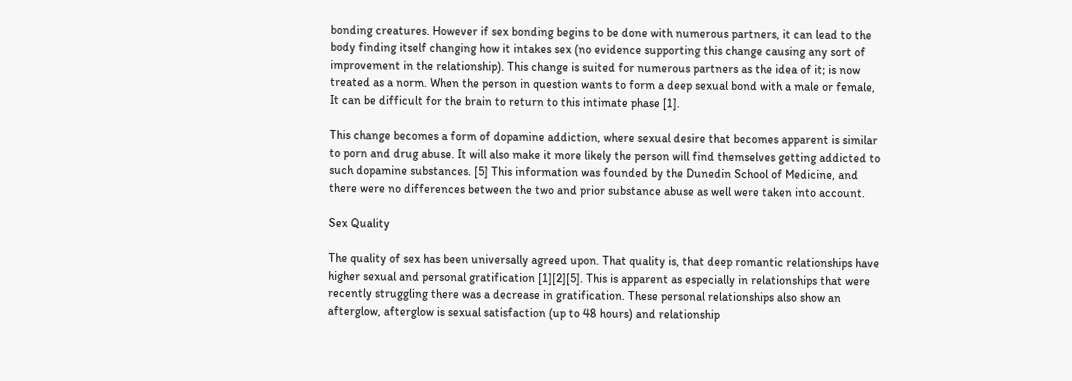bonding creatures. However if sex bonding begins to be done with numerous partners, it can lead to the body finding itself changing how it intakes sex (no evidence supporting this change causing any sort of improvement in the relationship). This change is suited for numerous partners as the idea of it; is now treated as a norm. When the person in question wants to form a deep sexual bond with a male or female, It can be difficult for the brain to return to this intimate phase [1].

This change becomes a form of dopamine addiction, where sexual desire that becomes apparent is similar to porn and drug abuse. It will also make it more likely the person will find themselves getting addicted to such dopamine substances. [5] This information was founded by the Dunedin School of Medicine, and there were no differences between the two and prior substance abuse as well were taken into account.

Sex Quality

The quality of sex has been universally agreed upon. That quality is, that deep romantic relationships have higher sexual and personal gratification [1][2][5]. This is apparent as especially in relationships that were recently struggling there was a decrease in gratification. These personal relationships also show an afterglow, afterglow is sexual satisfaction (up to 48 hours) and relationship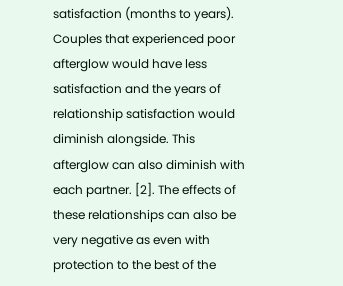satisfaction (months to years). Couples that experienced poor afterglow would have less satisfaction and the years of relationship satisfaction would diminish alongside. This afterglow can also diminish with each partner. [2]. The effects of these relationships can also be very negative as even with protection to the best of the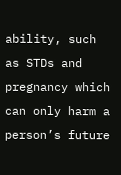ability, such as STDs and pregnancy which can only harm a person’s future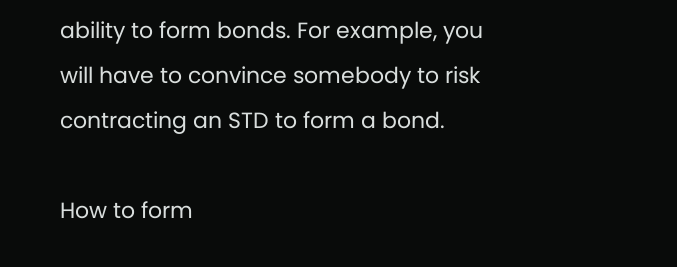ability to form bonds. For example, you will have to convince somebody to risk contracting an STD to form a bond.

How to form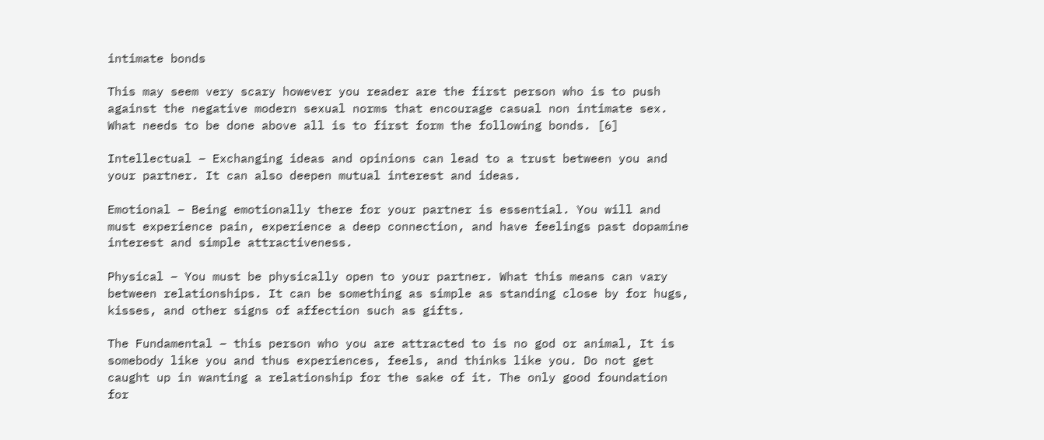intimate bonds

This may seem very scary however you reader are the first person who is to push against the negative modern sexual norms that encourage casual non intimate sex. What needs to be done above all is to first form the following bonds. [6]

Intellectual – Exchanging ideas and opinions can lead to a trust between you and your partner. It can also deepen mutual interest and ideas.

Emotional – Being emotionally there for your partner is essential. You will and must experience pain, experience a deep connection, and have feelings past dopamine interest and simple attractiveness.

Physical – You must be physically open to your partner. What this means can vary between relationships. It can be something as simple as standing close by for hugs, kisses, and other signs of affection such as gifts.

The Fundamental – this person who you are attracted to is no god or animal, It is somebody like you and thus experiences, feels, and thinks like you. Do not get caught up in wanting a relationship for the sake of it. The only good foundation for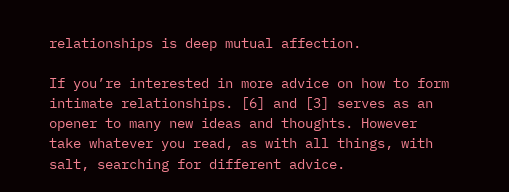relationships is deep mutual affection.

If you’re interested in more advice on how to form intimate relationships. [6] and [3] serves as an opener to many new ideas and thoughts. However take whatever you read, as with all things, with salt, searching for different advice.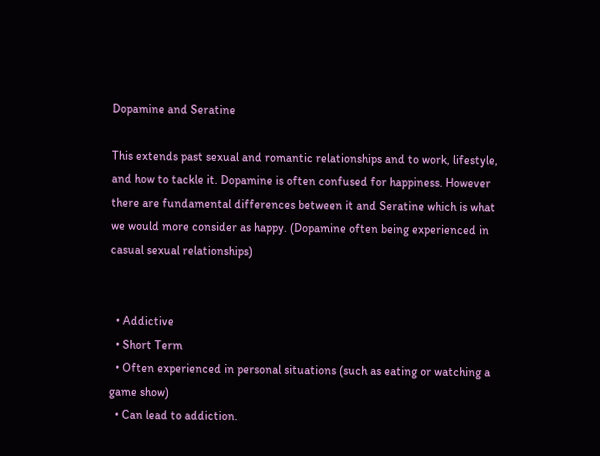Dopamine and Seratine

This extends past sexual and romantic relationships and to work, lifestyle, and how to tackle it. Dopamine is often confused for happiness. However there are fundamental differences between it and Seratine which is what we would more consider as happy. (Dopamine often being experienced in casual sexual relationships)


  • Addictive
  • Short Term
  • Often experienced in personal situations (such as eating or watching a game show)
  • Can lead to addiction.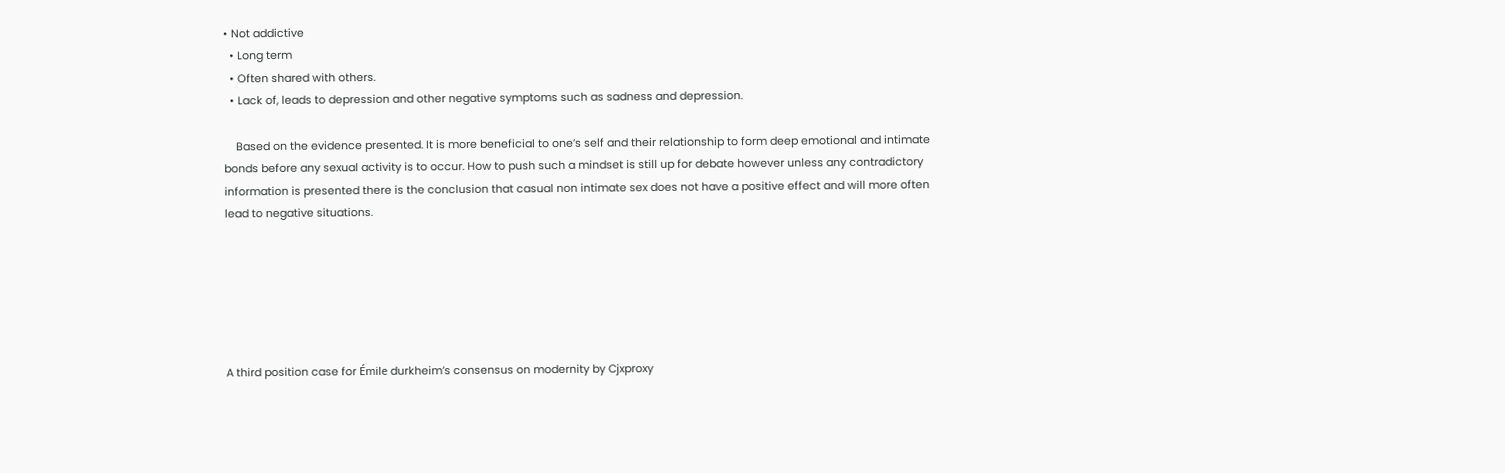• Not addictive
  • Long term
  • Often shared with others.
  • Lack of, leads to depression and other negative symptoms such as sadness and depression.

    Based on the evidence presented. It is more beneficial to one’s self and their relationship to form deep emotional and intimate bonds before any sexual activity is to occur. How to push such a mindset is still up for debate however unless any contradictory information is presented there is the conclusion that casual non intimate sex does not have a positive effect and will more often lead to negative situations.






A third position case for Émile durkheim’s consensus on modernity by Cjxproxy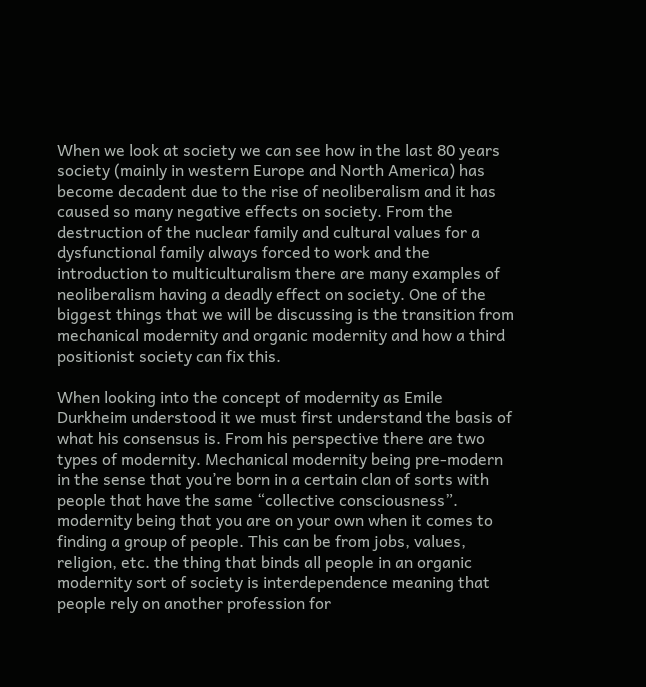When we look at society we can see how in the last 80 years society (mainly in western Europe and North America) has become decadent due to the rise of neoliberalism and it has caused so many negative effects on society. From the destruction of the nuclear family and cultural values for a dysfunctional family always forced to work and the introduction to multiculturalism there are many examples of neoliberalism having a deadly effect on society. One of the biggest things that we will be discussing is the transition from mechanical modernity and organic modernity and how a third positionist society can fix this.

When looking into the concept of modernity as Emile Durkheim understood it we must first understand the basis of what his consensus is. From his perspective there are two types of modernity. Mechanical modernity being pre-modern in the sense that you’re born in a certain clan of sorts with people that have the same “collective consciousness”. modernity being that you are on your own when it comes to finding a group of people. This can be from jobs, values, religion, etc. the thing that binds all people in an organic modernity sort of society is interdependence meaning that people rely on another profession for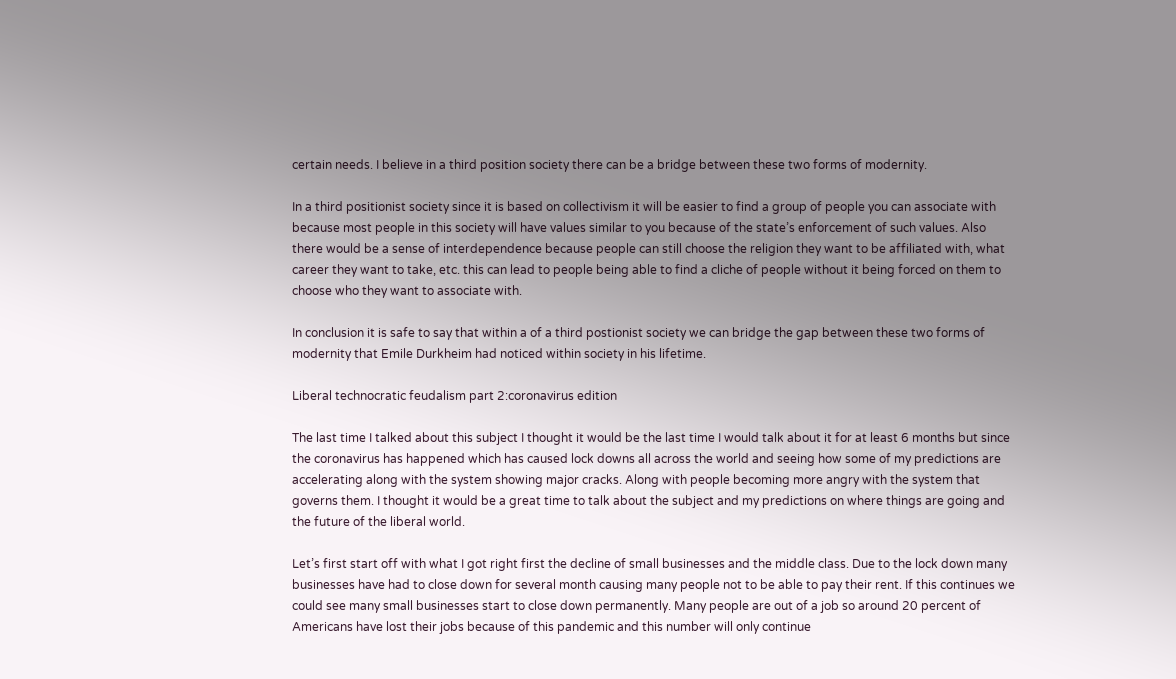certain needs. I believe in a third position society there can be a bridge between these two forms of modernity.

In a third positionist society since it is based on collectivism it will be easier to find a group of people you can associate with because most people in this society will have values similar to you because of the state’s enforcement of such values. Also there would be a sense of interdependence because people can still choose the religion they want to be affiliated with, what career they want to take, etc. this can lead to people being able to find a cliche of people without it being forced on them to choose who they want to associate with.

In conclusion it is safe to say that within a of a third postionist society we can bridge the gap between these two forms of modernity that Emile Durkheim had noticed within society in his lifetime.

Liberal technocratic feudalism part 2:coronavirus edition

The last time I talked about this subject I thought it would be the last time I would talk about it for at least 6 months but since the coronavirus has happened which has caused lock downs all across the world and seeing how some of my predictions are accelerating along with the system showing major cracks. Along with people becoming more angry with the system that governs them. I thought it would be a great time to talk about the subject and my predictions on where things are going and the future of the liberal world.

Let’s first start off with what I got right first the decline of small businesses and the middle class. Due to the lock down many businesses have had to close down for several month causing many people not to be able to pay their rent. If this continues we could see many small businesses start to close down permanently. Many people are out of a job so around 20 percent of Americans have lost their jobs because of this pandemic and this number will only continue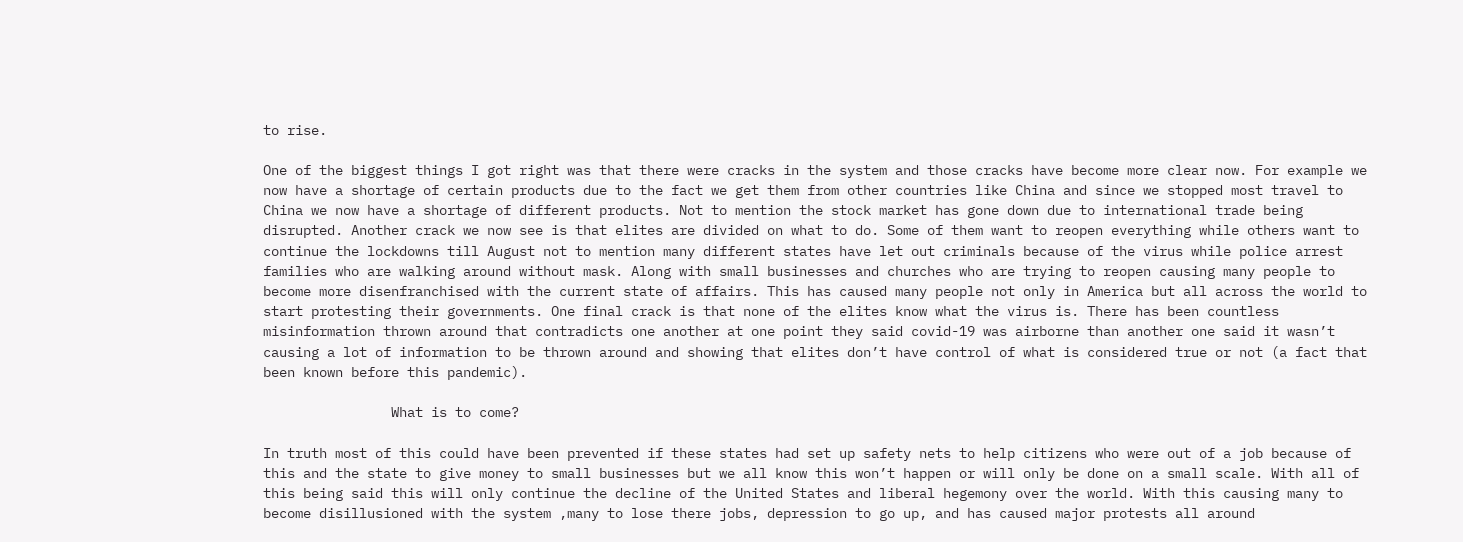to rise.

One of the biggest things I got right was that there were cracks in the system and those cracks have become more clear now. For example we now have a shortage of certain products due to the fact we get them from other countries like China and since we stopped most travel to China we now have a shortage of different products. Not to mention the stock market has gone down due to international trade being disrupted. Another crack we now see is that elites are divided on what to do. Some of them want to reopen everything while others want to continue the lockdowns till August not to mention many different states have let out criminals because of the virus while police arrest families who are walking around without mask. Along with small businesses and churches who are trying to reopen causing many people to become more disenfranchised with the current state of affairs. This has caused many people not only in America but all across the world to start protesting their governments. One final crack is that none of the elites know what the virus is. There has been countless misinformation thrown around that contradicts one another at one point they said covid-19 was airborne than another one said it wasn’t causing a lot of information to be thrown around and showing that elites don’t have control of what is considered true or not (a fact that been known before this pandemic).

                What is to come?

In truth most of this could have been prevented if these states had set up safety nets to help citizens who were out of a job because of this and the state to give money to small businesses but we all know this won’t happen or will only be done on a small scale. With all of this being said this will only continue the decline of the United States and liberal hegemony over the world. With this causing many to become disillusioned with the system ,many to lose there jobs, depression to go up, and has caused major protests all around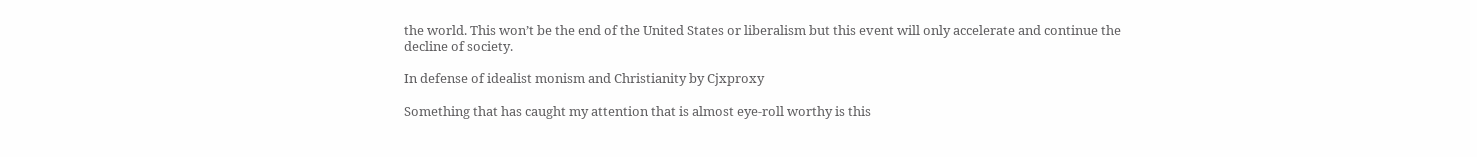the world. This won’t be the end of the United States or liberalism but this event will only accelerate and continue the decline of society.

In defense of idealist monism and Christianity by Cjxproxy

Something that has caught my attention that is almost eye-roll worthy is this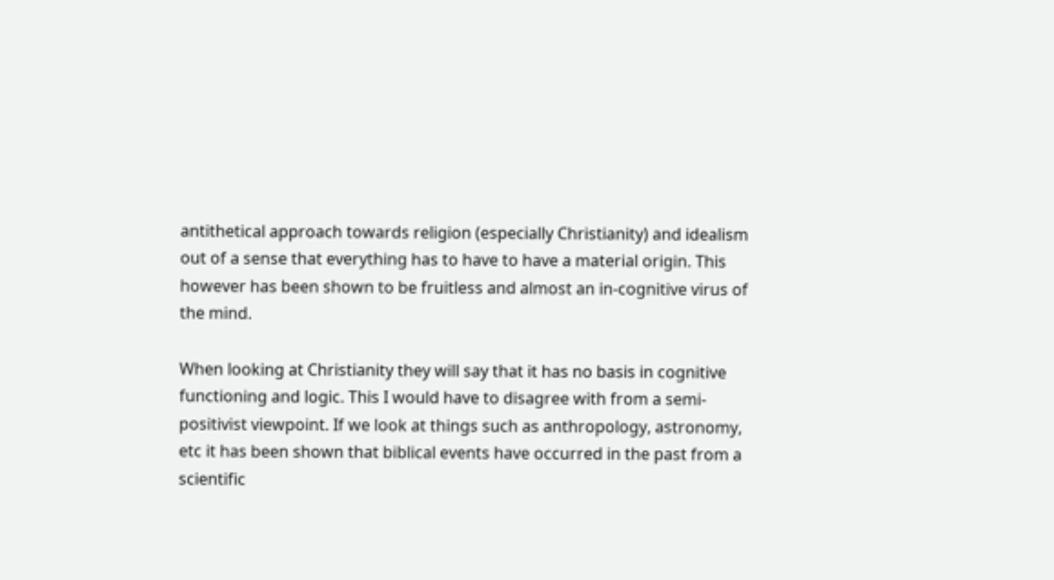antithetical approach towards religion (especially Christianity) and idealism out of a sense that everything has to have to have a material origin. This however has been shown to be fruitless and almost an in-cognitive virus of the mind.

When looking at Christianity they will say that it has no basis in cognitive functioning and logic. This I would have to disagree with from a semi-positivist viewpoint. If we look at things such as anthropology, astronomy, etc it has been shown that biblical events have occurred in the past from a scientific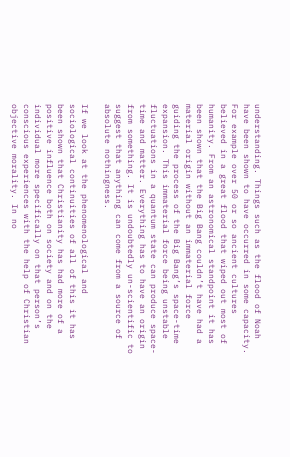understanding. Things such as the flood of Noah have been shown to have occurred in some capacity. For example over 50 or so ancient cultures believed in a great flood that wiped out most of humanity. From an astronomical standpoint it has been shown that the Big Bang couldn’t have had a material origin without an immaterial force guiding the process of the Big Bang’s space-time expansion. This immaterial force being unstable fluctuations in a quantum state can produce space-time and matter. Everything has to have an origin from something. It is undoubtedly un-scientific to suggest that anything can come from a source of absolute nothingness.

If we look at the phenomenological and sociological continuities of all of this it has been shown that Christianity has had more of a positive influence both on society and on the individual more specifically on that person’s conscious experiences with the help of Christian objective morality. In no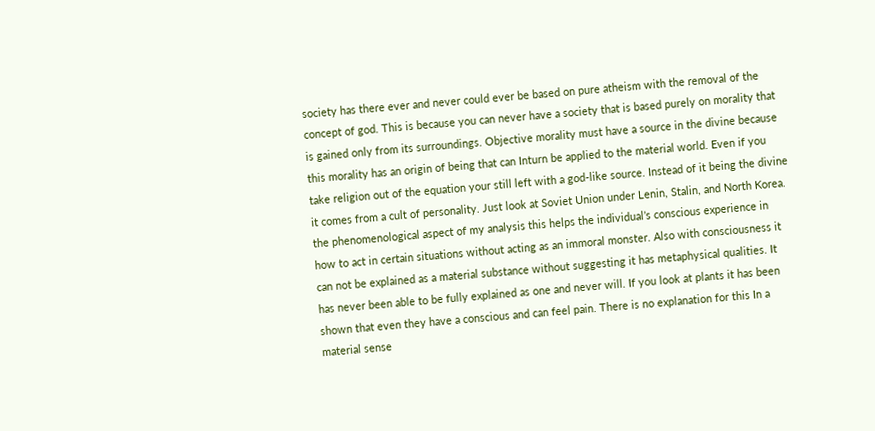society has there ever and never could ever be based on pure atheism with the removal of the concept of god. This is because you can never have a society that is based purely on morality that is gained only from its surroundings. Objective morality must have a source in the divine because this morality has an origin of being that can Inturn be applied to the material world. Even if you take religion out of the equation your still left with a god-like source. Instead of it being the divine it comes from a cult of personality. Just look at Soviet Union under Lenin, Stalin, and North Korea. the phenomenological aspect of my analysis this helps the individual’s conscious experience in how to act in certain situations without acting as an immoral monster. Also with consciousness it can not be explained as a material substance without suggesting it has metaphysical qualities. It has never been able to be fully explained as one and never will. If you look at plants it has been shown that even they have a conscious and can feel pain. There is no explanation for this In a material sense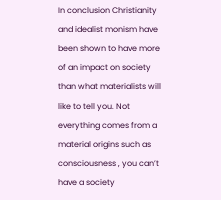In conclusion Christianity and idealist monism have been shown to have more of an impact on society than what materialists will like to tell you. Not everything comes from a material origins such as consciousness , you can’t have a society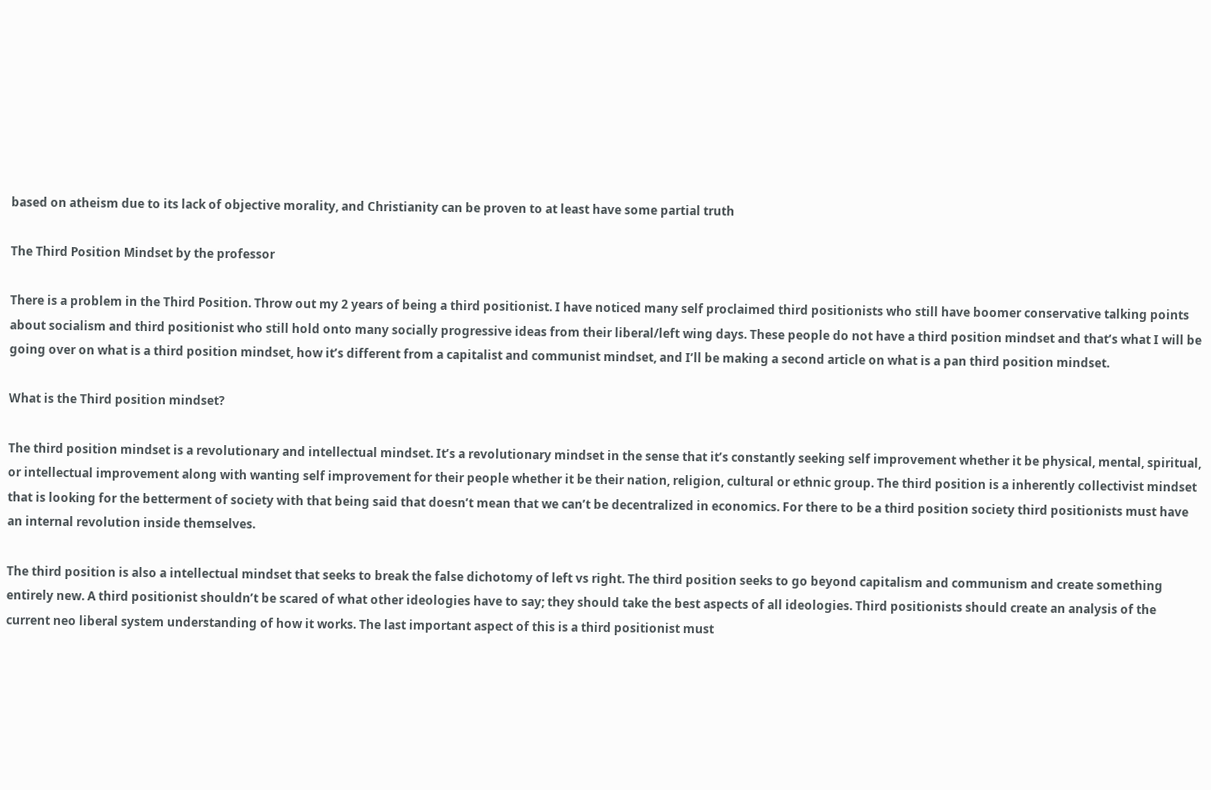based on atheism due to its lack of objective morality, and Christianity can be proven to at least have some partial truth

The Third Position Mindset by the professor

There is a problem in the Third Position. Throw out my 2 years of being a third positionist. I have noticed many self proclaimed third positionists who still have boomer conservative talking points about socialism and third positionist who still hold onto many socially progressive ideas from their liberal/left wing days. These people do not have a third position mindset and that’s what I will be going over on what is a third position mindset, how it’s different from a capitalist and communist mindset, and I’ll be making a second article on what is a pan third position mindset.

What is the Third position mindset?

The third position mindset is a revolutionary and intellectual mindset. It’s a revolutionary mindset in the sense that it’s constantly seeking self improvement whether it be physical, mental, spiritual, or intellectual improvement along with wanting self improvement for their people whether it be their nation, religion, cultural or ethnic group. The third position is a inherently collectivist mindset that is looking for the betterment of society with that being said that doesn’t mean that we can’t be decentralized in economics. For there to be a third position society third positionists must have an internal revolution inside themselves.

The third position is also a intellectual mindset that seeks to break the false dichotomy of left vs right. The third position seeks to go beyond capitalism and communism and create something entirely new. A third positionist shouldn’t be scared of what other ideologies have to say; they should take the best aspects of all ideologies. Third positionists should create an analysis of the current neo liberal system understanding of how it works. The last important aspect of this is a third positionist must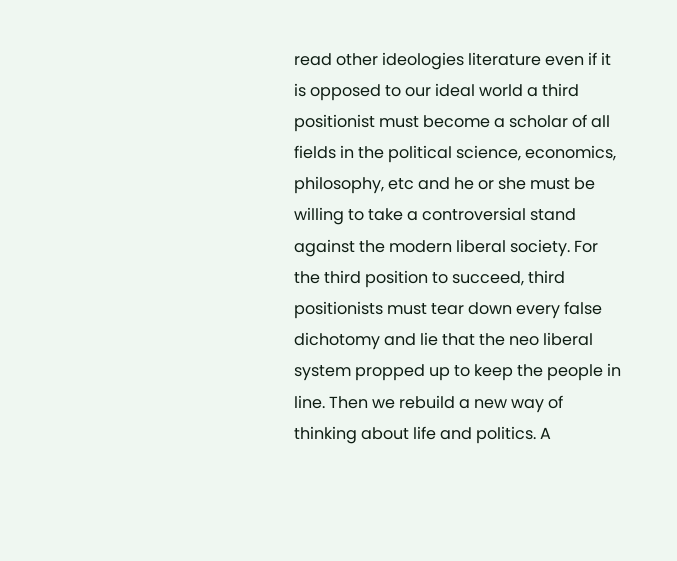read other ideologies literature even if it is opposed to our ideal world a third positionist must become a scholar of all fields in the political science, economics, philosophy, etc and he or she must be willing to take a controversial stand against the modern liberal society. For the third position to succeed, third positionists must tear down every false dichotomy and lie that the neo liberal system propped up to keep the people in line. Then we rebuild a new way of thinking about life and politics. A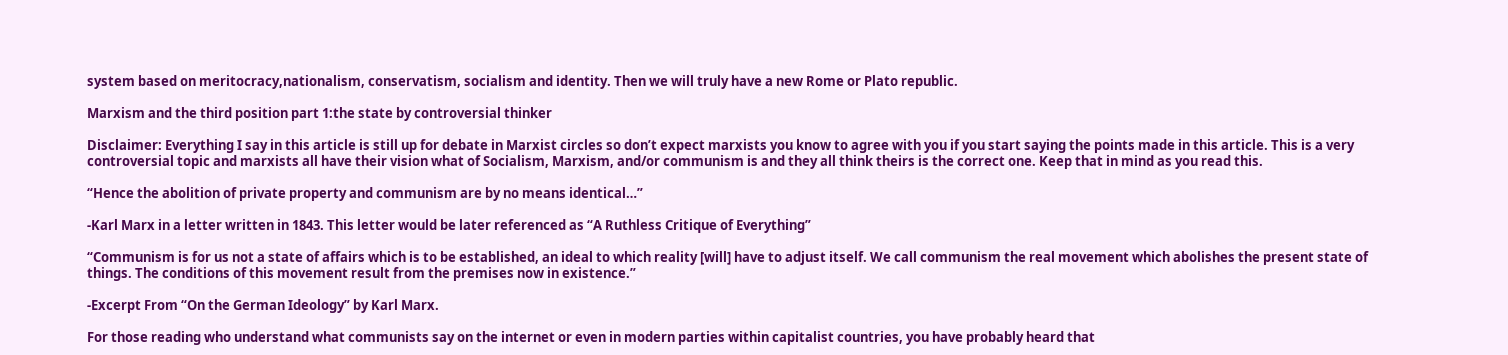system based on meritocracy,nationalism, conservatism, socialism and identity. Then we will truly have a new Rome or Plato republic.

Marxism and the third position part 1:the state by controversial thinker

Disclaimer: Everything I say in this article is still up for debate in Marxist circles so don’t expect marxists you know to agree with you if you start saying the points made in this article. This is a very controversial topic and marxists all have their vision what of Socialism, Marxism, and/or communism is and they all think theirs is the correct one. Keep that in mind as you read this.

“Hence the abolition of private property and communism are by no means identical…”

-Karl Marx in a letter written in 1843. This letter would be later referenced as “A Ruthless Critique of Everything”

“Communism is for us not a state of affairs which is to be established, an ideal to which reality [will] have to adjust itself. We call communism the real movement which abolishes the present state of things. The conditions of this movement result from the premises now in existence.”

-Excerpt From “On the German Ideology” by Karl Marx.

For those reading who understand what communists say on the internet or even in modern parties within capitalist countries, you have probably heard that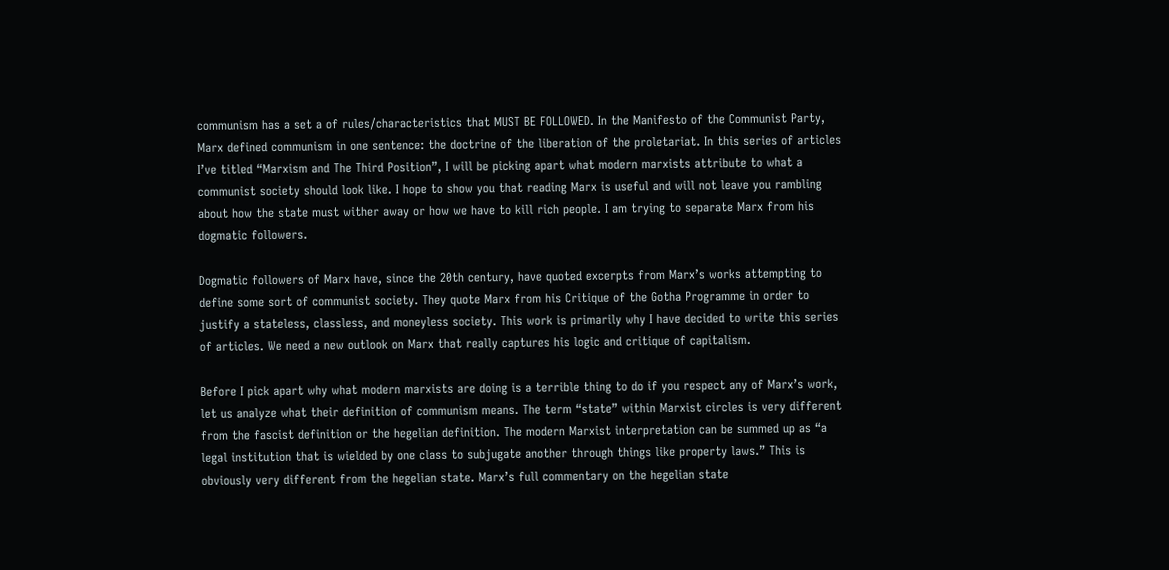communism has a set a of rules/characteristics that MUST BE FOLLOWED. In the Manifesto of the Communist Party, Marx defined communism in one sentence: the doctrine of the liberation of the proletariat. In this series of articles I’ve titled “Marxism and The Third Position”, I will be picking apart what modern marxists attribute to what a communist society should look like. I hope to show you that reading Marx is useful and will not leave you rambling about how the state must wither away or how we have to kill rich people. I am trying to separate Marx from his dogmatic followers.

Dogmatic followers of Marx have, since the 20th century, have quoted excerpts from Marx’s works attempting to define some sort of communist society. They quote Marx from his Critique of the Gotha Programme in order to justify a stateless, classless, and moneyless society. This work is primarily why I have decided to write this series of articles. We need a new outlook on Marx that really captures his logic and critique of capitalism.

Before I pick apart why what modern marxists are doing is a terrible thing to do if you respect any of Marx’s work, let us analyze what their definition of communism means. The term “state” within Marxist circles is very different from the fascist definition or the hegelian definition. The modern Marxist interpretation can be summed up as “a legal institution that is wielded by one class to subjugate another through things like property laws.” This is obviously very different from the hegelian state. Marx’s full commentary on the hegelian state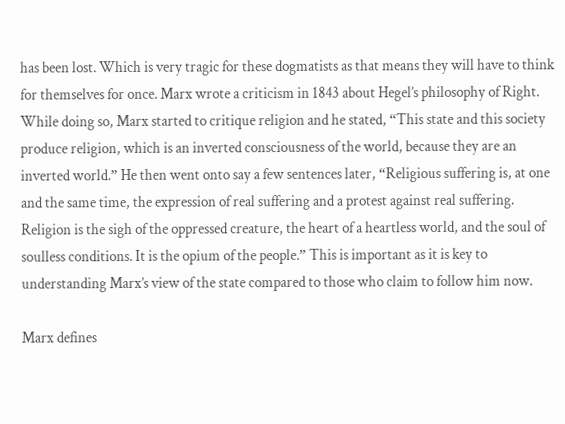has been lost. Which is very tragic for these dogmatists as that means they will have to think for themselves for once. Marx wrote a criticism in 1843 about Hegel’s philosophy of Right. While doing so, Marx started to critique religion and he stated, “This state and this society produce religion, which is an inverted consciousness of the world, because they are an inverted world.” He then went onto say a few sentences later, “Religious suffering is, at one and the same time, the expression of real suffering and a protest against real suffering. Religion is the sigh of the oppressed creature, the heart of a heartless world, and the soul of soulless conditions. It is the opium of the people.” This is important as it is key to understanding Marx’s view of the state compared to those who claim to follow him now.

Marx defines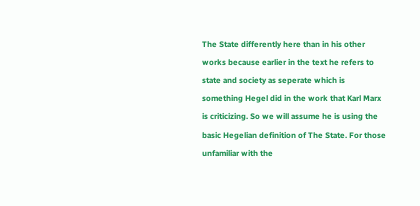The State differently here than in his other works because earlier in the text he refers to state and society as seperate which is something Hegel did in the work that Karl Marx is criticizing. So we will assume he is using the basic Hegelian definition of The State. For those unfamiliar with the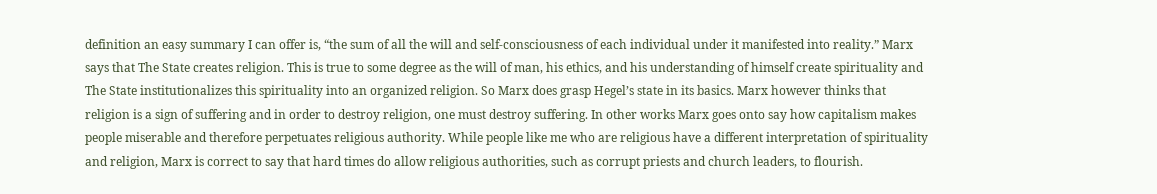definition an easy summary I can offer is, “the sum of all the will and self-consciousness of each individual under it manifested into reality.” Marx says that The State creates religion. This is true to some degree as the will of man, his ethics, and his understanding of himself create spirituality and The State institutionalizes this spirituality into an organized religion. So Marx does grasp Hegel’s state in its basics. Marx however thinks that religion is a sign of suffering and in order to destroy religion, one must destroy suffering. In other works Marx goes onto say how capitalism makes people miserable and therefore perpetuates religious authority. While people like me who are religious have a different interpretation of spirituality and religion, Marx is correct to say that hard times do allow religious authorities, such as corrupt priests and church leaders, to flourish.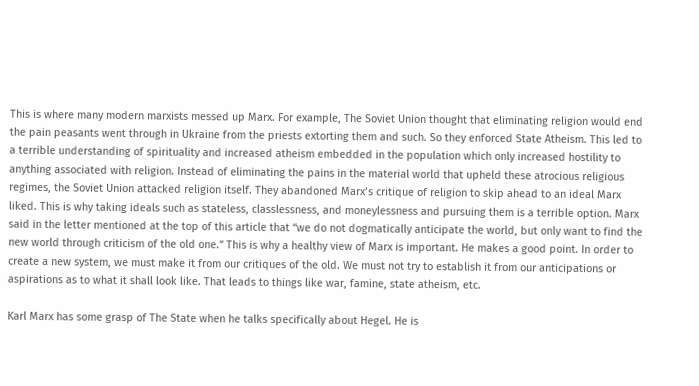This is where many modern marxists messed up Marx. For example, The Soviet Union thought that eliminating religion would end the pain peasants went through in Ukraine from the priests extorting them and such. So they enforced State Atheism. This led to a terrible understanding of spirituality and increased atheism embedded in the population which only increased hostility to anything associated with religion. Instead of eliminating the pains in the material world that upheld these atrocious religious regimes, the Soviet Union attacked religion itself. They abandoned Marx’s critique of religion to skip ahead to an ideal Marx liked. This is why taking ideals such as stateless, classlessness, and moneylessness and pursuing them is a terrible option. Marx said in the letter mentioned at the top of this article that “we do not dogmatically anticipate the world, but only want to find the new world through criticism of the old one.” This is why a healthy view of Marx is important. He makes a good point. In order to create a new system, we must make it from our critiques of the old. We must not try to establish it from our anticipations or aspirations as to what it shall look like. That leads to things like war, famine, state atheism, etc.

Karl Marx has some grasp of The State when he talks specifically about Hegel. He is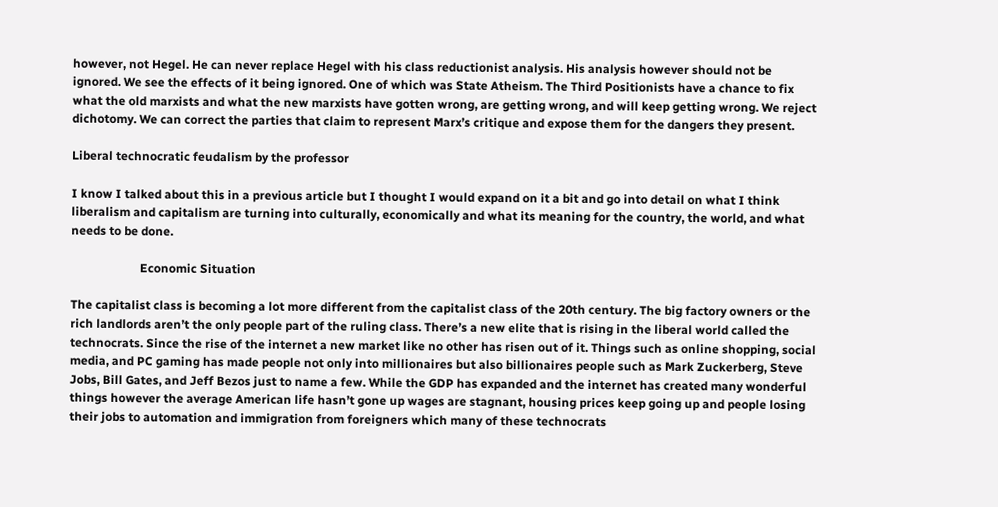however, not Hegel. He can never replace Hegel with his class reductionist analysis. His analysis however should not be ignored. We see the effects of it being ignored. One of which was State Atheism. The Third Positionists have a chance to fix what the old marxists and what the new marxists have gotten wrong, are getting wrong, and will keep getting wrong. We reject dichotomy. We can correct the parties that claim to represent Marx’s critique and expose them for the dangers they present.

Liberal technocratic feudalism by the professor

I know I talked about this in a previous article but I thought I would expand on it a bit and go into detail on what I think liberalism and capitalism are turning into culturally, economically and what its meaning for the country, the world, and what needs to be done.

                       Economic Situation

The capitalist class is becoming a lot more different from the capitalist class of the 20th century. The big factory owners or the rich landlords aren’t the only people part of the ruling class. There’s a new elite that is rising in the liberal world called the technocrats. Since the rise of the internet a new market like no other has risen out of it. Things such as online shopping, social media, and PC gaming has made people not only into millionaires but also billionaires people such as Mark Zuckerberg, Steve Jobs, Bill Gates, and Jeff Bezos just to name a few. While the GDP has expanded and the internet has created many wonderful things however the average American life hasn’t gone up wages are stagnant, housing prices keep going up and people losing their jobs to automation and immigration from foreigners which many of these technocrats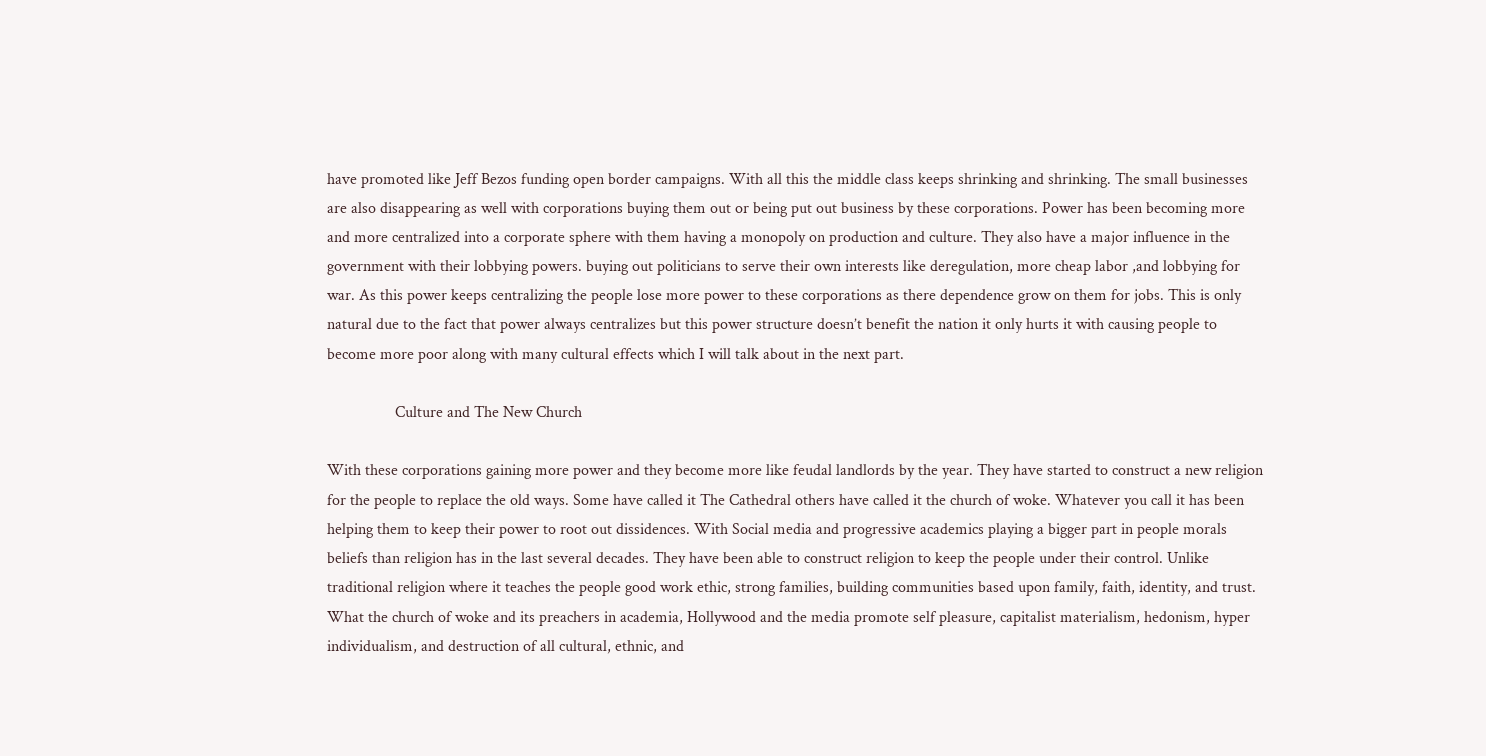have promoted like Jeff Bezos funding open border campaigns. With all this the middle class keeps shrinking and shrinking. The small businesses are also disappearing as well with corporations buying them out or being put out business by these corporations. Power has been becoming more and more centralized into a corporate sphere with them having a monopoly on production and culture. They also have a major influence in the government with their lobbying powers. buying out politicians to serve their own interests like deregulation, more cheap labor ,and lobbying for war. As this power keeps centralizing the people lose more power to these corporations as there dependence grow on them for jobs. This is only natural due to the fact that power always centralizes but this power structure doesn’t benefit the nation it only hurts it with causing people to become more poor along with many cultural effects which I will talk about in the next part.

                 Culture and The New Church

With these corporations gaining more power and they become more like feudal landlords by the year. They have started to construct a new religion for the people to replace the old ways. Some have called it The Cathedral others have called it the church of woke. Whatever you call it has been helping them to keep their power to root out dissidences. With Social media and progressive academics playing a bigger part in people morals beliefs than religion has in the last several decades. They have been able to construct religion to keep the people under their control. Unlike traditional religion where it teaches the people good work ethic, strong families, building communities based upon family, faith, identity, and trust. What the church of woke and its preachers in academia, Hollywood and the media promote self pleasure, capitalist materialism, hedonism, hyper individualism, and destruction of all cultural, ethnic, and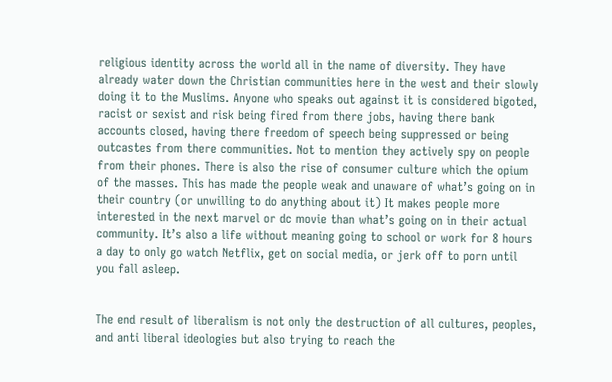religious identity across the world all in the name of diversity. They have already water down the Christian communities here in the west and their slowly doing it to the Muslims. Anyone who speaks out against it is considered bigoted, racist or sexist and risk being fired from there jobs, having there bank accounts closed, having there freedom of speech being suppressed or being outcastes from there communities. Not to mention they actively spy on people from their phones. There is also the rise of consumer culture which the opium of the masses. This has made the people weak and unaware of what’s going on in their country (or unwilling to do anything about it) It makes people more interested in the next marvel or dc movie than what’s going on in their actual community. It’s also a life without meaning going to school or work for 8 hours a day to only go watch Netflix, get on social media, or jerk off to porn until you fall asleep.


The end result of liberalism is not only the destruction of all cultures, peoples, and anti liberal ideologies but also trying to reach the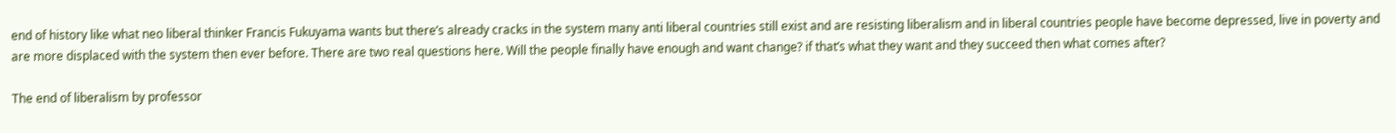end of history like what neo liberal thinker Francis Fukuyama wants but there’s already cracks in the system many anti liberal countries still exist and are resisting liberalism and in liberal countries people have become depressed, live in poverty and are more displaced with the system then ever before. There are two real questions here. Will the people finally have enough and want change? if that’s what they want and they succeed then what comes after?

The end of liberalism by professor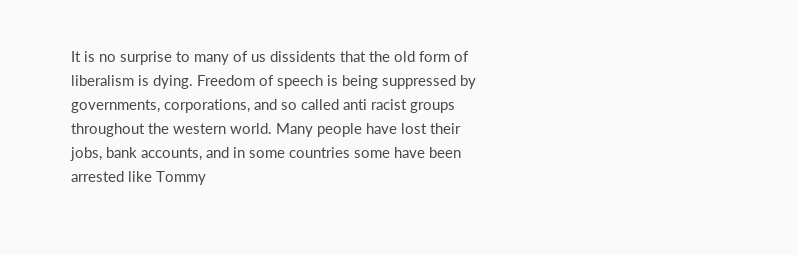It is no surprise to many of us dissidents that the old form of liberalism is dying. Freedom of speech is being suppressed by governments, corporations, and so called anti racist groups throughout the western world. Many people have lost their jobs, bank accounts, and in some countries some have been arrested like Tommy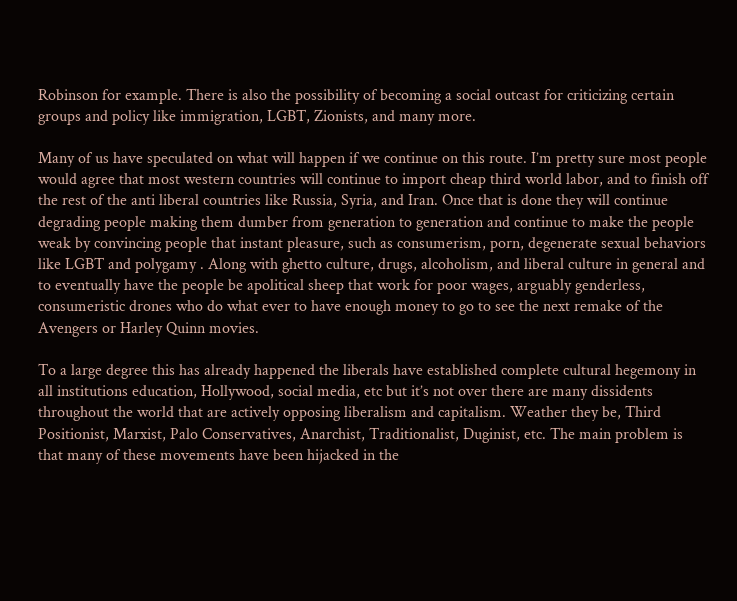Robinson for example. There is also the possibility of becoming a social outcast for criticizing certain groups and policy like immigration, LGBT, Zionists, and many more.

Many of us have speculated on what will happen if we continue on this route. I’m pretty sure most people would agree that most western countries will continue to import cheap third world labor, and to finish off the rest of the anti liberal countries like Russia, Syria, and Iran. Once that is done they will continue degrading people making them dumber from generation to generation and continue to make the people weak by convincing people that instant pleasure, such as consumerism, porn, degenerate sexual behaviors like LGBT and polygamy . Along with ghetto culture, drugs, alcoholism, and liberal culture in general and to eventually have the people be apolitical sheep that work for poor wages, arguably genderless, consumeristic drones who do what ever to have enough money to go to see the next remake of the Avengers or Harley Quinn movies.

To a large degree this has already happened the liberals have established complete cultural hegemony in all institutions education, Hollywood, social media, etc but it’s not over there are many dissidents throughout the world that are actively opposing liberalism and capitalism. Weather they be, Third Positionist, Marxist, Palo Conservatives, Anarchist, Traditionalist, Duginist, etc. The main problem is that many of these movements have been hijacked in the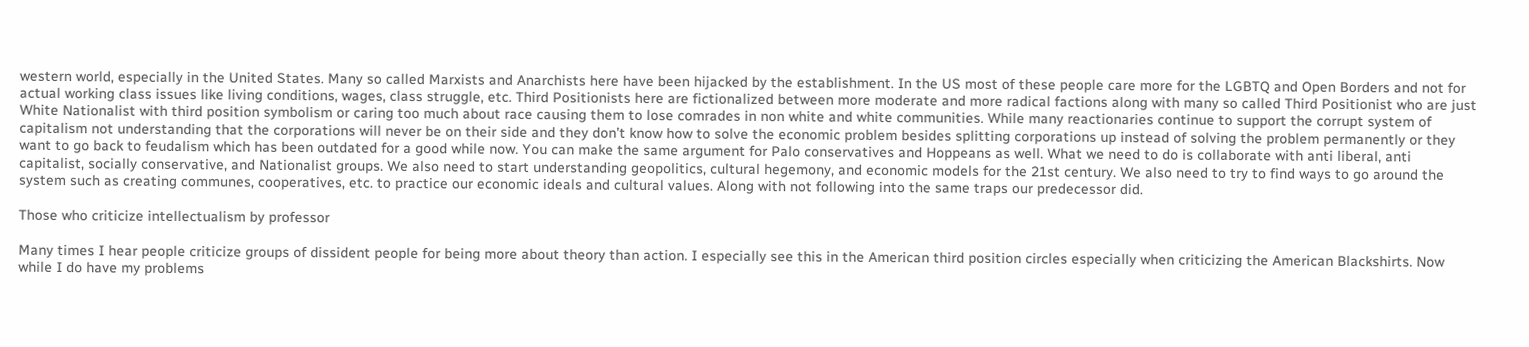western world, especially in the United States. Many so called Marxists and Anarchists here have been hijacked by the establishment. In the US most of these people care more for the LGBTQ and Open Borders and not for actual working class issues like living conditions, wages, class struggle, etc. Third Positionists here are fictionalized between more moderate and more radical factions along with many so called Third Positionist who are just White Nationalist with third position symbolism or caring too much about race causing them to lose comrades in non white and white communities. While many reactionaries continue to support the corrupt system of capitalism not understanding that the corporations will never be on their side and they don’t know how to solve the economic problem besides splitting corporations up instead of solving the problem permanently or they want to go back to feudalism which has been outdated for a good while now. You can make the same argument for Palo conservatives and Hoppeans as well. What we need to do is collaborate with anti liberal, anti capitalist, socially conservative, and Nationalist groups. We also need to start understanding geopolitics, cultural hegemony, and economic models for the 21st century. We also need to try to find ways to go around the system such as creating communes, cooperatives, etc. to practice our economic ideals and cultural values. Along with not following into the same traps our predecessor did.

Those who criticize intellectualism by professor

Many times I hear people criticize groups of dissident people for being more about theory than action. I especially see this in the American third position circles especially when criticizing the American Blackshirts. Now while I do have my problems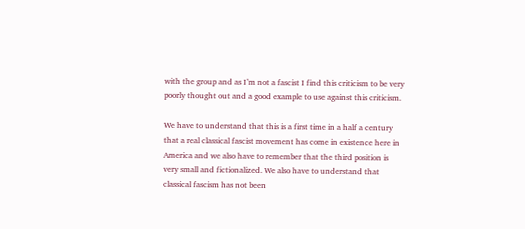with the group and as I’m not a fascist I find this criticism to be very poorly thought out and a good example to use against this criticism.

We have to understand that this is a first time in a half a century that a real classical fascist movement has come in existence here in America and we also have to remember that the third position is very small and fictionalized. We also have to understand that classical fascism has not been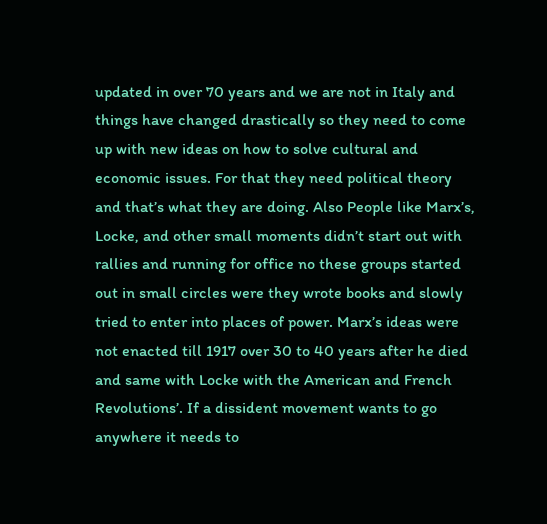updated in over 70 years and we are not in Italy and things have changed drastically so they need to come up with new ideas on how to solve cultural and economic issues. For that they need political theory and that’s what they are doing. Also People like Marx’s, Locke, and other small moments didn’t start out with rallies and running for office no these groups started out in small circles were they wrote books and slowly tried to enter into places of power. Marx’s ideas were not enacted till 1917 over 30 to 40 years after he died and same with Locke with the American and French Revolutions’. If a dissident movement wants to go anywhere it needs to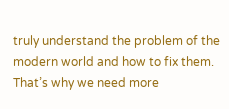truly understand the problem of the modern world and how to fix them. That’s why we need more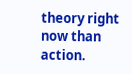theory right now than action.